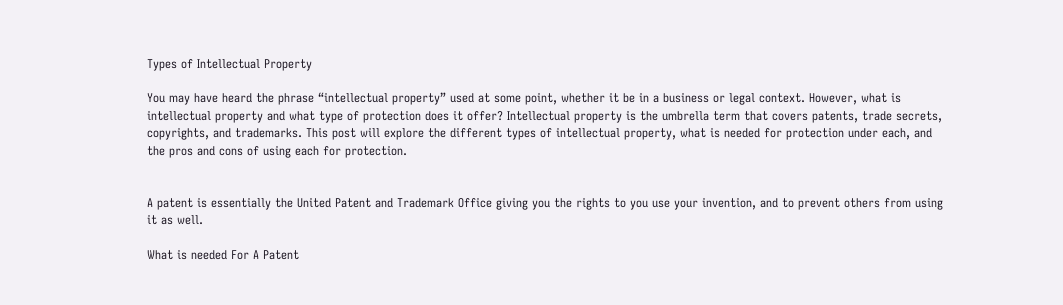Types of Intellectual Property

You may have heard the phrase “intellectual property” used at some point, whether it be in a business or legal context. However, what is intellectual property and what type of protection does it offer? Intellectual property is the umbrella term that covers patents, trade secrets, copyrights, and trademarks. This post will explore the different types of intellectual property, what is needed for protection under each, and the pros and cons of using each for protection.


A patent is essentially the United Patent and Trademark Office giving you the rights to you use your invention, and to prevent others from using it as well.

What is needed For A Patent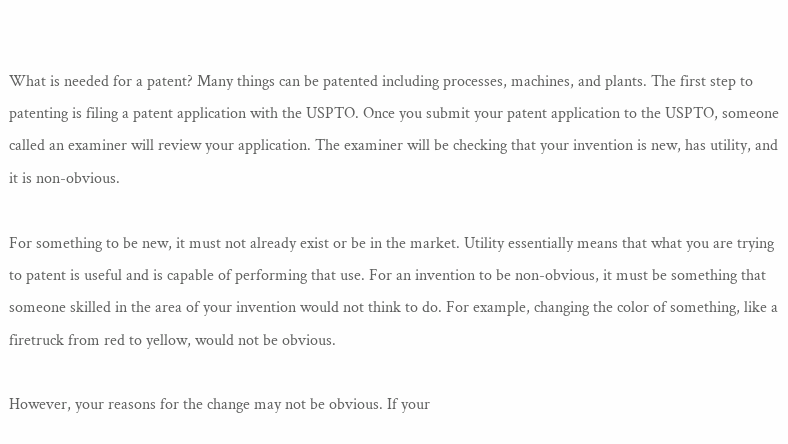What is needed for a patent? Many things can be patented including processes, machines, and plants. The first step to patenting is filing a patent application with the USPTO. Once you submit your patent application to the USPTO, someone called an examiner will review your application. The examiner will be checking that your invention is new, has utility, and it is non-obvious.

For something to be new, it must not already exist or be in the market. Utility essentially means that what you are trying to patent is useful and is capable of performing that use. For an invention to be non-obvious, it must be something that someone skilled in the area of your invention would not think to do. For example, changing the color of something, like a firetruck from red to yellow, would not be obvious.

However, your reasons for the change may not be obvious. If your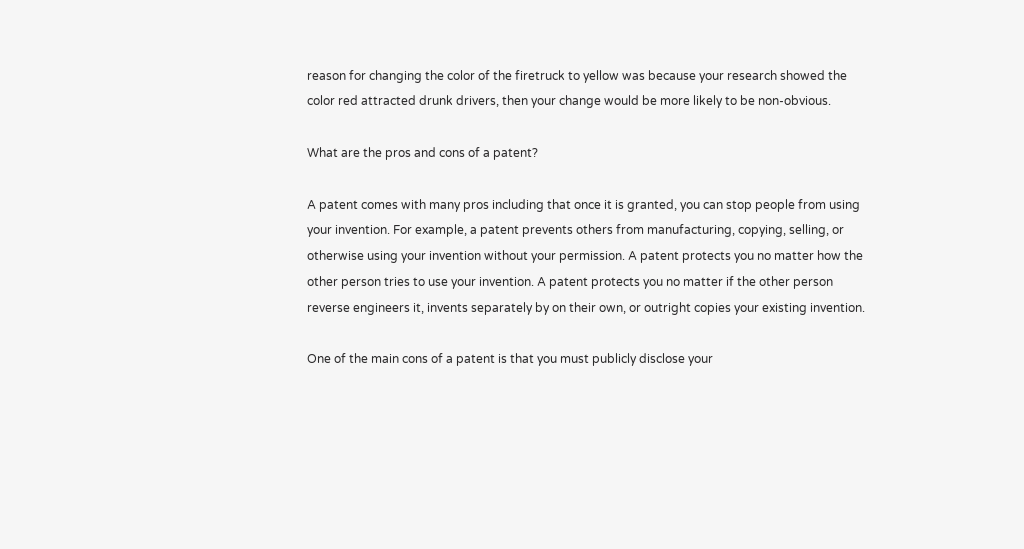reason for changing the color of the firetruck to yellow was because your research showed the color red attracted drunk drivers, then your change would be more likely to be non-obvious.

What are the pros and cons of a patent?

A patent comes with many pros including that once it is granted, you can stop people from using your invention. For example, a patent prevents others from manufacturing, copying, selling, or otherwise using your invention without your permission. A patent protects you no matter how the other person tries to use your invention. A patent protects you no matter if the other person reverse engineers it, invents separately by on their own, or outright copies your existing invention.

One of the main cons of a patent is that you must publicly disclose your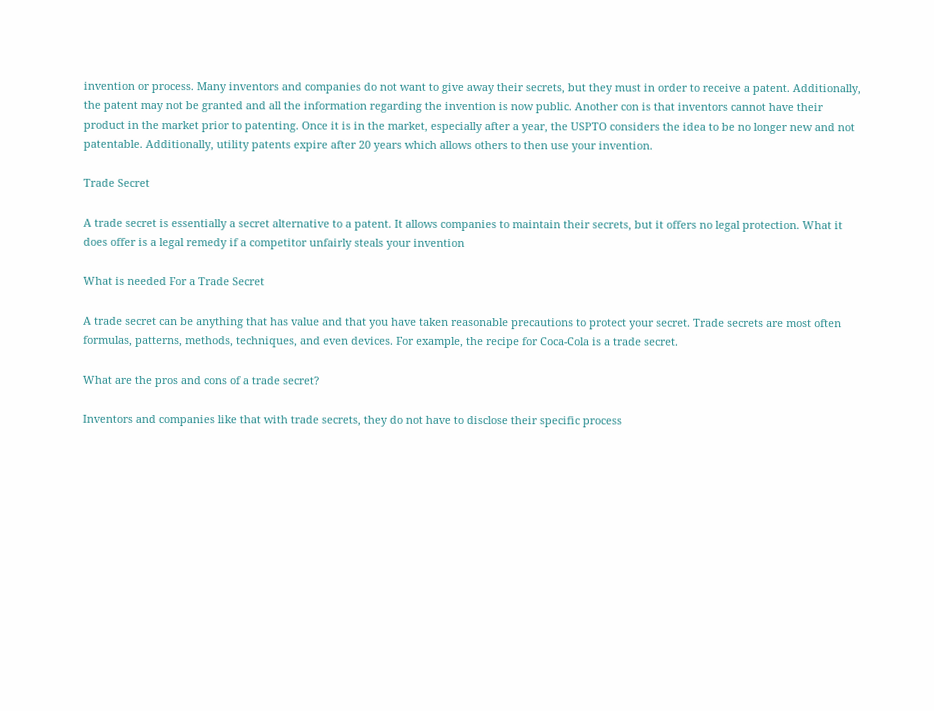invention or process. Many inventors and companies do not want to give away their secrets, but they must in order to receive a patent. Additionally, the patent may not be granted and all the information regarding the invention is now public. Another con is that inventors cannot have their product in the market prior to patenting. Once it is in the market, especially after a year, the USPTO considers the idea to be no longer new and not patentable. Additionally, utility patents expire after 20 years which allows others to then use your invention.

Trade Secret

A trade secret is essentially a secret alternative to a patent. It allows companies to maintain their secrets, but it offers no legal protection. What it does offer is a legal remedy if a competitor unfairly steals your invention

What is needed For a Trade Secret

A trade secret can be anything that has value and that you have taken reasonable precautions to protect your secret. Trade secrets are most often formulas, patterns, methods, techniques, and even devices. For example, the recipe for Coca-Cola is a trade secret.

What are the pros and cons of a trade secret?

Inventors and companies like that with trade secrets, they do not have to disclose their specific process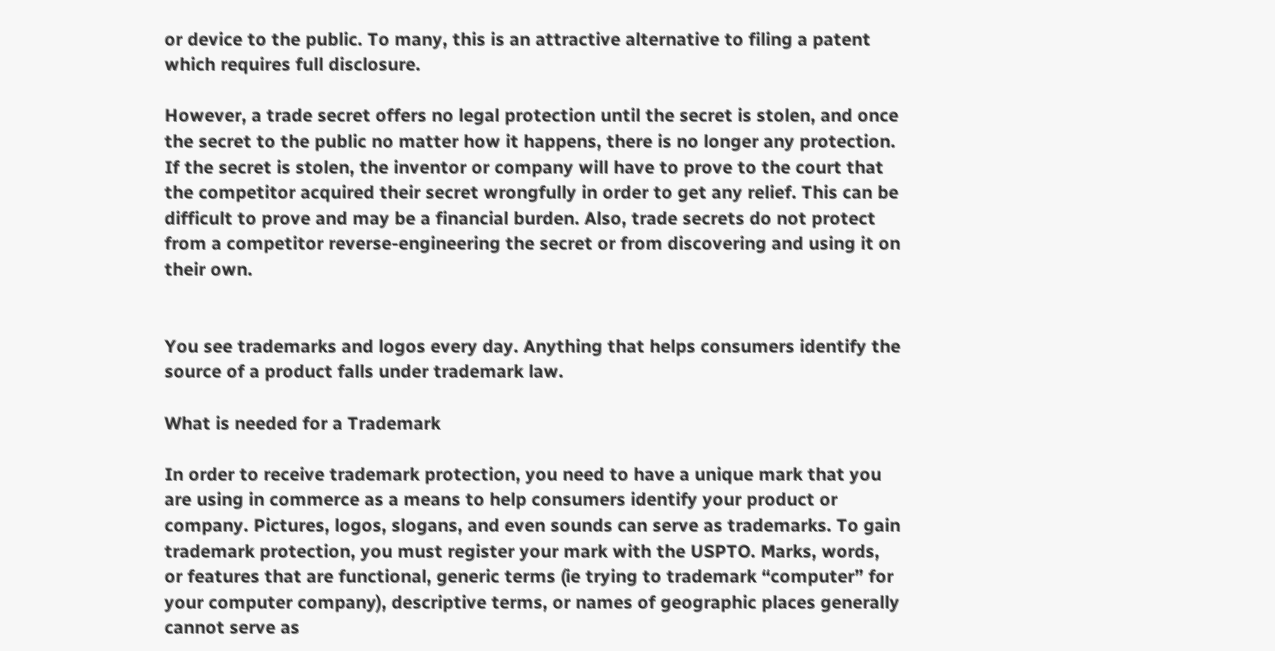or device to the public. To many, this is an attractive alternative to filing a patent which requires full disclosure.

However, a trade secret offers no legal protection until the secret is stolen, and once the secret to the public no matter how it happens, there is no longer any protection. If the secret is stolen, the inventor or company will have to prove to the court that the competitor acquired their secret wrongfully in order to get any relief. This can be difficult to prove and may be a financial burden. Also, trade secrets do not protect from a competitor reverse-engineering the secret or from discovering and using it on their own.


You see trademarks and logos every day. Anything that helps consumers identify the source of a product falls under trademark law.

What is needed for a Trademark

In order to receive trademark protection, you need to have a unique mark that you are using in commerce as a means to help consumers identify your product or company. Pictures, logos, slogans, and even sounds can serve as trademarks. To gain trademark protection, you must register your mark with the USPTO. Marks, words, or features that are functional, generic terms (ie trying to trademark “computer” for your computer company), descriptive terms, or names of geographic places generally cannot serve as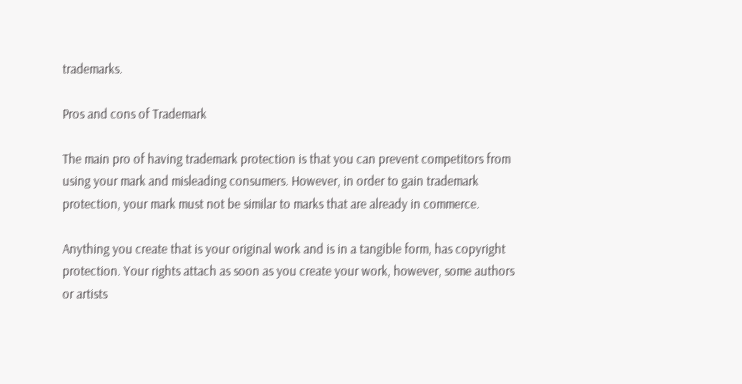trademarks.

Pros and cons of Trademark

The main pro of having trademark protection is that you can prevent competitors from using your mark and misleading consumers. However, in order to gain trademark protection, your mark must not be similar to marks that are already in commerce.

Anything you create that is your original work and is in a tangible form, has copyright protection. Your rights attach as soon as you create your work, however, some authors or artists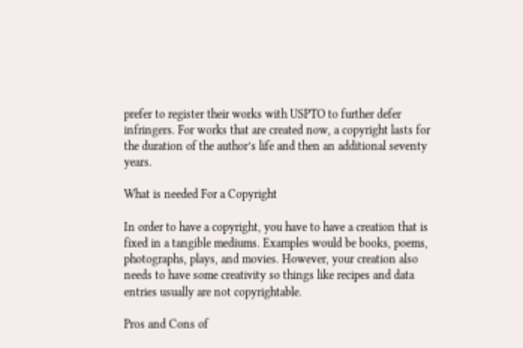prefer to register their works with USPTO to further defer infringers. For works that are created now, a copyright lasts for the duration of the author’s life and then an additional seventy years.

What is needed For a Copyright

In order to have a copyright, you have to have a creation that is fixed in a tangible mediums. Examples would be books, poems, photographs, plays, and movies. However, your creation also needs to have some creativity so things like recipes and data entries usually are not copyrightable.

Pros and Cons of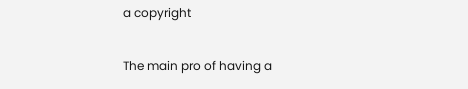a copyright

The main pro of having a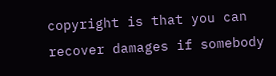copyright is that you can recover damages if somebody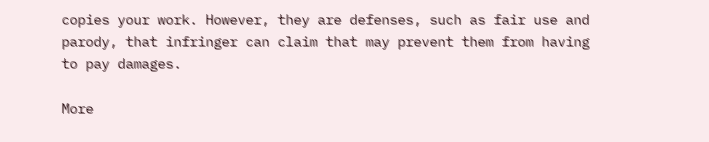copies your work. However, they are defenses, such as fair use and parody, that infringer can claim that may prevent them from having to pay damages.

More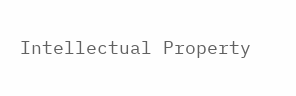Intellectual Property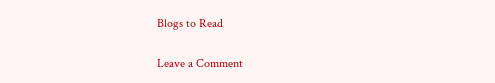Blogs to Read

Leave a Comment